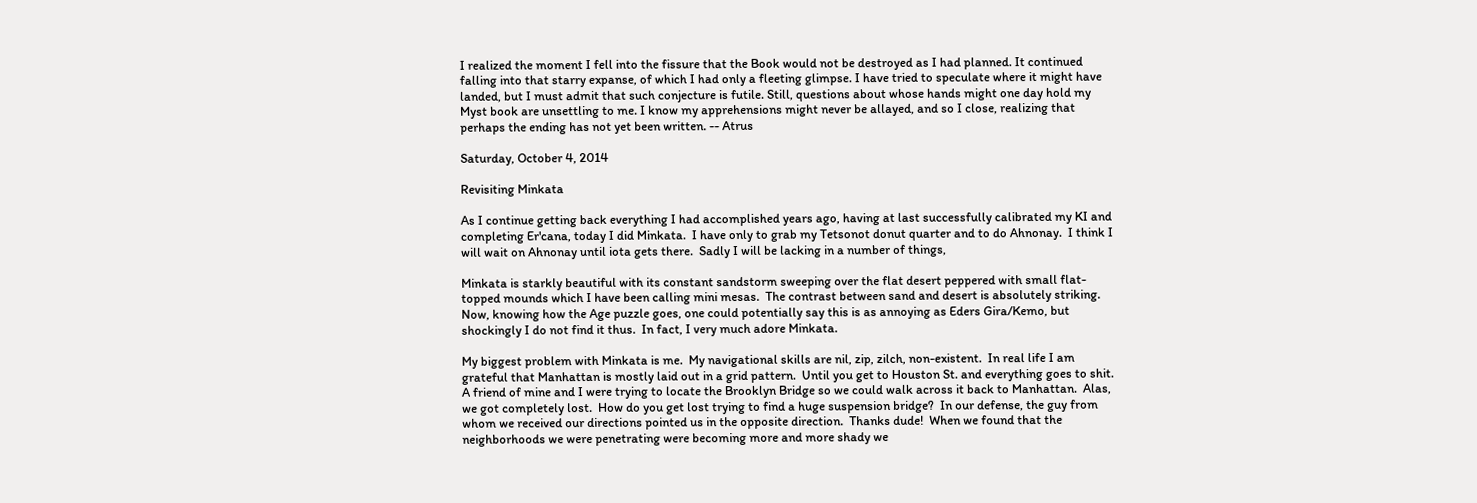I realized the moment I fell into the fissure that the Book would not be destroyed as I had planned. It continued falling into that starry expanse, of which I had only a fleeting glimpse. I have tried to speculate where it might have landed, but I must admit that such conjecture is futile. Still, questions about whose hands might one day hold my Myst book are unsettling to me. I know my apprehensions might never be allayed, and so I close, realizing that perhaps the ending has not yet been written. -- Atrus

Saturday, October 4, 2014

Revisiting Minkata

As I continue getting back everything I had accomplished years ago, having at last successfully calibrated my KI and completing Er'cana, today I did Minkata.  I have only to grab my Tetsonot donut quarter and to do Ahnonay.  I think I will wait on Ahnonay until iota gets there.  Sadly I will be lacking in a number of things,

Minkata is starkly beautiful with its constant sandstorm sweeping over the flat desert peppered with small flat-topped mounds which I have been calling mini mesas.  The contrast between sand and desert is absolutely striking.  Now, knowing how the Age puzzle goes, one could potentially say this is as annoying as Eders Gira/Kemo, but shockingly I do not find it thus.  In fact, I very much adore Minkata.

My biggest problem with Minkata is me.  My navigational skills are nil, zip, zilch, non-existent.  In real life I am grateful that Manhattan is mostly laid out in a grid pattern.  Until you get to Houston St. and everything goes to shit.  A friend of mine and I were trying to locate the Brooklyn Bridge so we could walk across it back to Manhattan.  Alas, we got completely lost.  How do you get lost trying to find a huge suspension bridge?  In our defense, the guy from whom we received our directions pointed us in the opposite direction.  Thanks dude!  When we found that the neighborhoods we were penetrating were becoming more and more shady we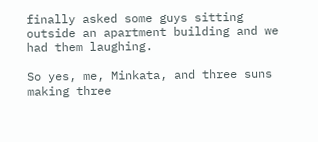finally asked some guys sitting outside an apartment building and we had them laughing.

So yes, me, Minkata, and three suns making three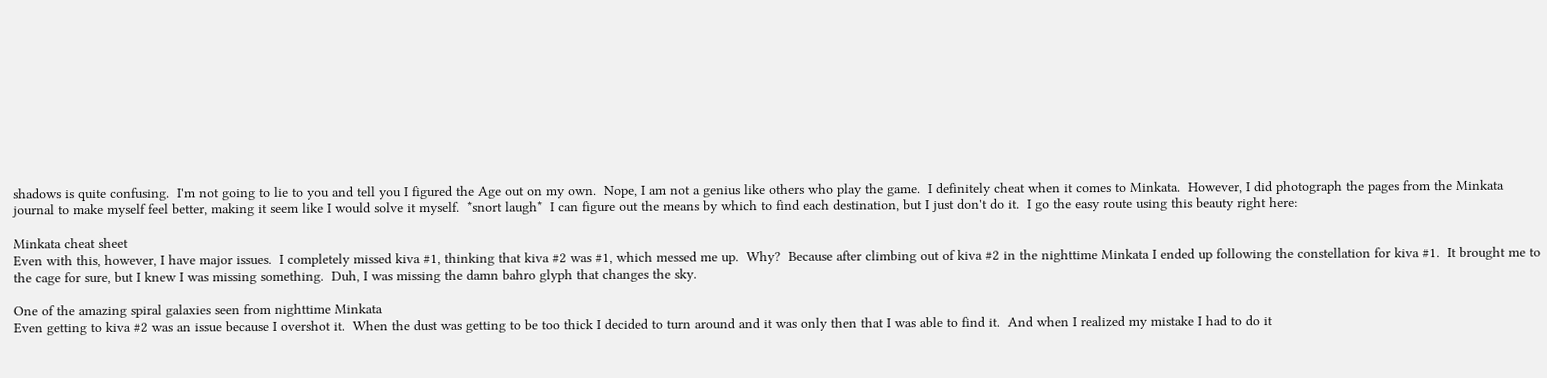shadows is quite confusing.  I'm not going to lie to you and tell you I figured the Age out on my own.  Nope, I am not a genius like others who play the game.  I definitely cheat when it comes to Minkata.  However, I did photograph the pages from the Minkata journal to make myself feel better, making it seem like I would solve it myself.  *snort laugh*  I can figure out the means by which to find each destination, but I just don't do it.  I go the easy route using this beauty right here:

Minkata cheat sheet
Even with this, however, I have major issues.  I completely missed kiva #1, thinking that kiva #2 was #1, which messed me up.  Why?  Because after climbing out of kiva #2 in the nighttime Minkata I ended up following the constellation for kiva #1.  It brought me to the cage for sure, but I knew I was missing something.  Duh, I was missing the damn bahro glyph that changes the sky.

One of the amazing spiral galaxies seen from nighttime Minkata
Even getting to kiva #2 was an issue because I overshot it.  When the dust was getting to be too thick I decided to turn around and it was only then that I was able to find it.  And when I realized my mistake I had to do it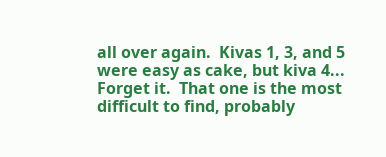all over again.  Kivas 1, 3, and 5 were easy as cake, but kiva 4...  Forget it.  That one is the most difficult to find, probably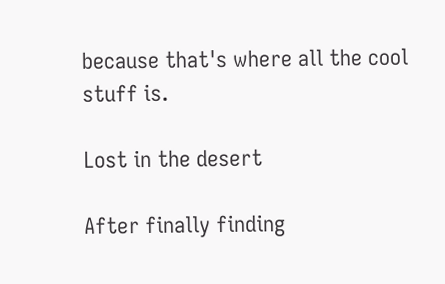because that's where all the cool stuff is.

Lost in the desert

After finally finding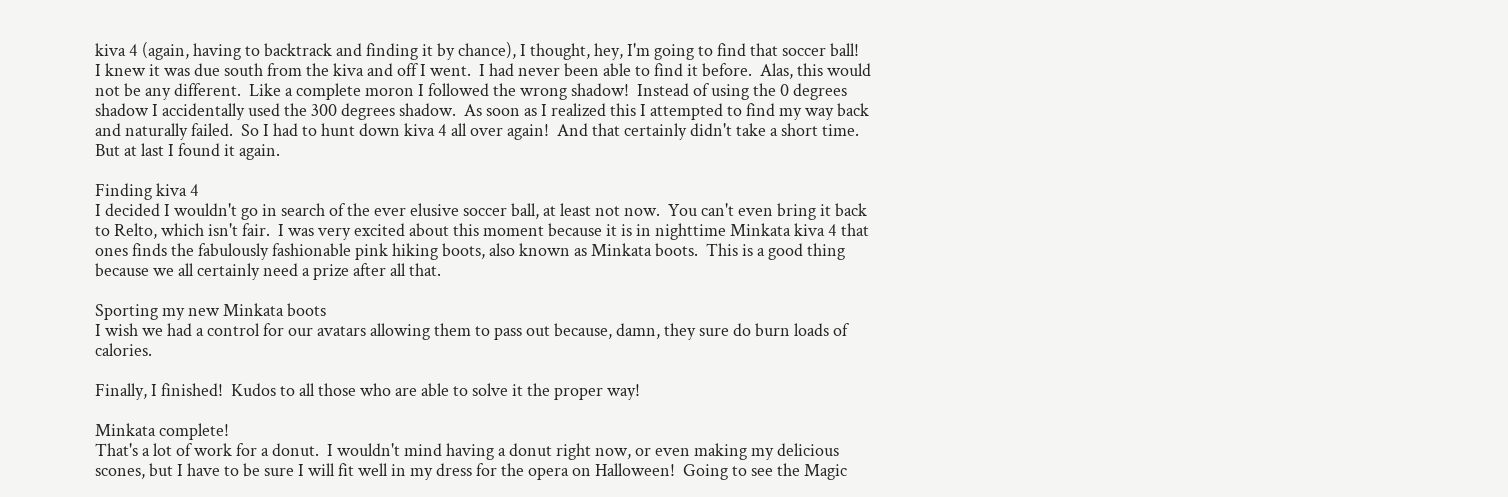kiva 4 (again, having to backtrack and finding it by chance), I thought, hey, I'm going to find that soccer ball!  I knew it was due south from the kiva and off I went.  I had never been able to find it before.  Alas, this would not be any different.  Like a complete moron I followed the wrong shadow!  Instead of using the 0 degrees shadow I accidentally used the 300 degrees shadow.  As soon as I realized this I attempted to find my way back and naturally failed.  So I had to hunt down kiva 4 all over again!  And that certainly didn't take a short time.  But at last I found it again.

Finding kiva 4
I decided I wouldn't go in search of the ever elusive soccer ball, at least not now.  You can't even bring it back to Relto, which isn't fair.  I was very excited about this moment because it is in nighttime Minkata kiva 4 that ones finds the fabulously fashionable pink hiking boots, also known as Minkata boots.  This is a good thing because we all certainly need a prize after all that.

Sporting my new Minkata boots
I wish we had a control for our avatars allowing them to pass out because, damn, they sure do burn loads of calories.

Finally, I finished!  Kudos to all those who are able to solve it the proper way!

Minkata complete!
That's a lot of work for a donut.  I wouldn't mind having a donut right now, or even making my delicious scones, but I have to be sure I will fit well in my dress for the opera on Halloween!  Going to see the Magic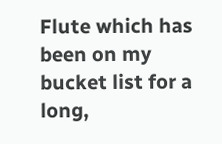Flute which has been on my bucket list for a long,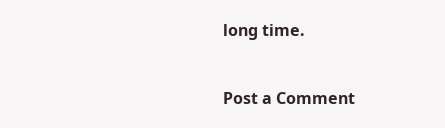long time.


Post a Comment